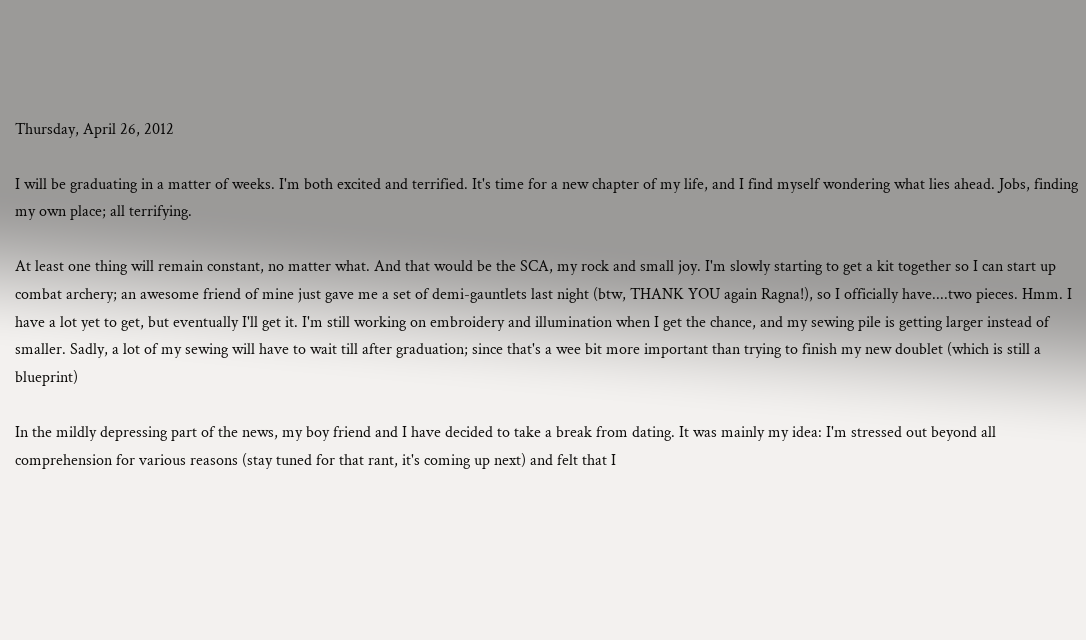Thursday, April 26, 2012

I will be graduating in a matter of weeks. I'm both excited and terrified. It's time for a new chapter of my life, and I find myself wondering what lies ahead. Jobs, finding my own place; all terrifying.

At least one thing will remain constant, no matter what. And that would be the SCA, my rock and small joy. I'm slowly starting to get a kit together so I can start up combat archery; an awesome friend of mine just gave me a set of demi-gauntlets last night (btw, THANK YOU again Ragna!), so I officially have....two pieces. Hmm. I have a lot yet to get, but eventually I'll get it. I'm still working on embroidery and illumination when I get the chance, and my sewing pile is getting larger instead of smaller. Sadly, a lot of my sewing will have to wait till after graduation; since that's a wee bit more important than trying to finish my new doublet (which is still a blueprint)

In the mildly depressing part of the news, my boy friend and I have decided to take a break from dating. It was mainly my idea: I'm stressed out beyond all comprehension for various reasons (stay tuned for that rant, it's coming up next) and felt that I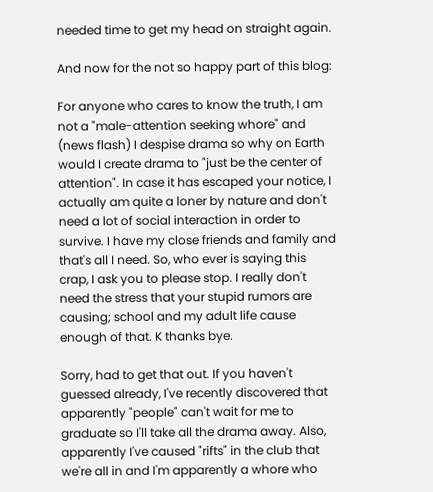needed time to get my head on straight again.

And now for the not so happy part of this blog:

For anyone who cares to know the truth, I am not a "male-attention seeking whore" and (news flash) I despise drama so why on Earth would I create drama to "just be the center of attention". In case it has escaped your notice, I actually am quite a loner by nature and don't need a lot of social interaction in order to survive. I have my close friends and family and that's all I need. So, who ever is saying this crap, I ask you to please stop. I really don't need the stress that your stupid rumors are causing; school and my adult life cause enough of that. K thanks bye.

Sorry, had to get that out. If you haven't guessed already, I've recently discovered that apparently "people" can't wait for me to graduate so I'll take all the drama away. Also, apparently I've caused "rifts" in the club that we're all in and I'm apparently a whore who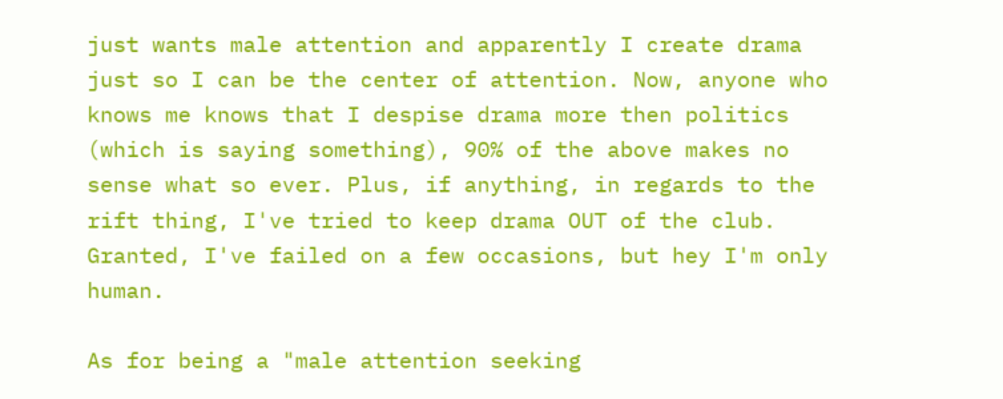just wants male attention and apparently I create drama just so I can be the center of attention. Now, anyone who knows me knows that I despise drama more then politics (which is saying something), 90% of the above makes no sense what so ever. Plus, if anything, in regards to the rift thing, I've tried to keep drama OUT of the club. Granted, I've failed on a few occasions, but hey I'm only human.

As for being a "male attention seeking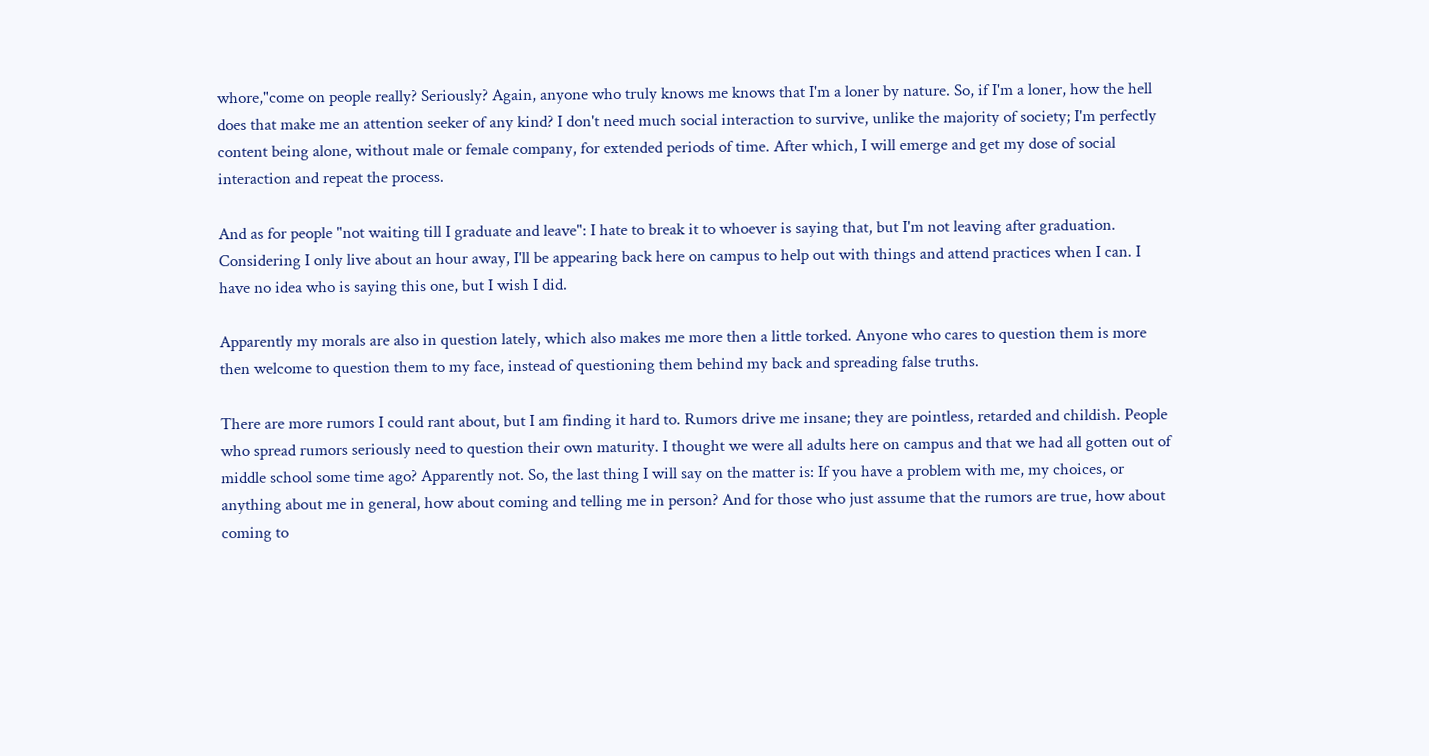whore,"come on people really? Seriously? Again, anyone who truly knows me knows that I'm a loner by nature. So, if I'm a loner, how the hell does that make me an attention seeker of any kind? I don't need much social interaction to survive, unlike the majority of society; I'm perfectly content being alone, without male or female company, for extended periods of time. After which, I will emerge and get my dose of social interaction and repeat the process.

And as for people "not waiting till I graduate and leave": I hate to break it to whoever is saying that, but I'm not leaving after graduation. Considering I only live about an hour away, I'll be appearing back here on campus to help out with things and attend practices when I can. I have no idea who is saying this one, but I wish I did.

Apparently my morals are also in question lately, which also makes me more then a little torked. Anyone who cares to question them is more then welcome to question them to my face, instead of questioning them behind my back and spreading false truths.

There are more rumors I could rant about, but I am finding it hard to. Rumors drive me insane; they are pointless, retarded and childish. People who spread rumors seriously need to question their own maturity. I thought we were all adults here on campus and that we had all gotten out of middle school some time ago? Apparently not. So, the last thing I will say on the matter is: If you have a problem with me, my choices, or anything about me in general, how about coming and telling me in person? And for those who just assume that the rumors are true, how about coming to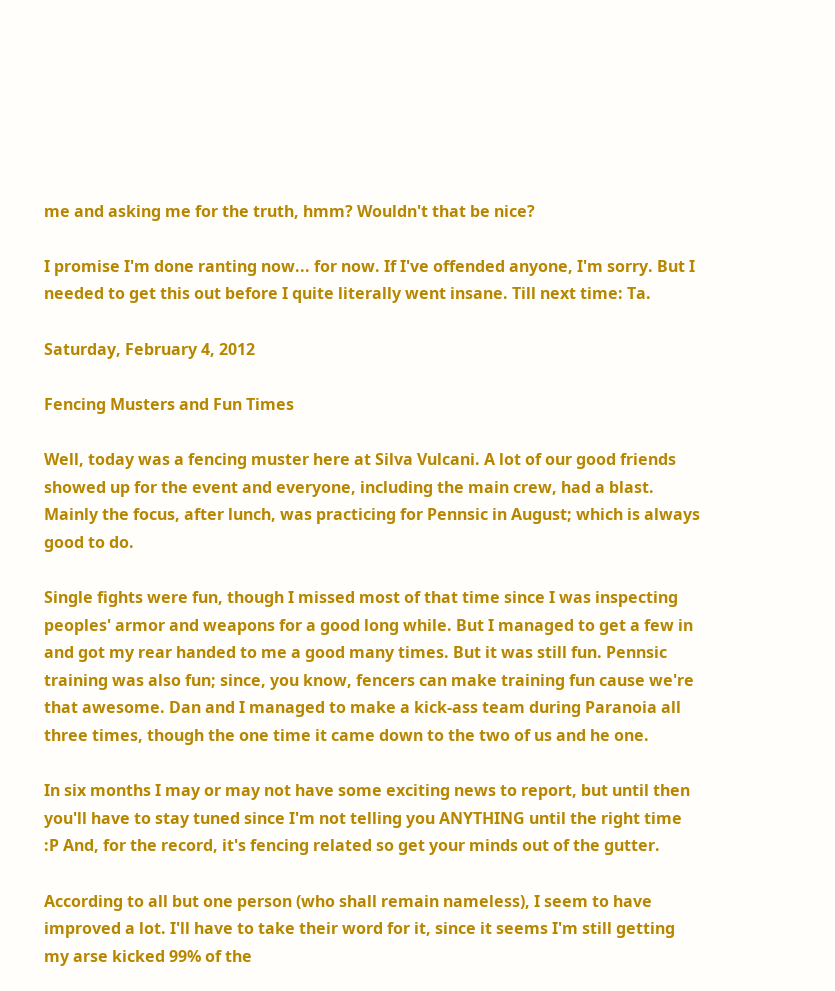me and asking me for the truth, hmm? Wouldn't that be nice?

I promise I'm done ranting now... for now. If I've offended anyone, I'm sorry. But I needed to get this out before I quite literally went insane. Till next time: Ta.

Saturday, February 4, 2012

Fencing Musters and Fun Times

Well, today was a fencing muster here at Silva Vulcani. A lot of our good friends showed up for the event and everyone, including the main crew, had a blast. Mainly the focus, after lunch, was practicing for Pennsic in August; which is always good to do.

Single fights were fun, though I missed most of that time since I was inspecting peoples' armor and weapons for a good long while. But I managed to get a few in and got my rear handed to me a good many times. But it was still fun. Pennsic training was also fun; since, you know, fencers can make training fun cause we're that awesome. Dan and I managed to make a kick-ass team during Paranoia all three times, though the one time it came down to the two of us and he one.

In six months I may or may not have some exciting news to report, but until then you'll have to stay tuned since I'm not telling you ANYTHING until the right time :P And, for the record, it's fencing related so get your minds out of the gutter.

According to all but one person (who shall remain nameless), I seem to have improved a lot. I'll have to take their word for it, since it seems I'm still getting my arse kicked 99% of the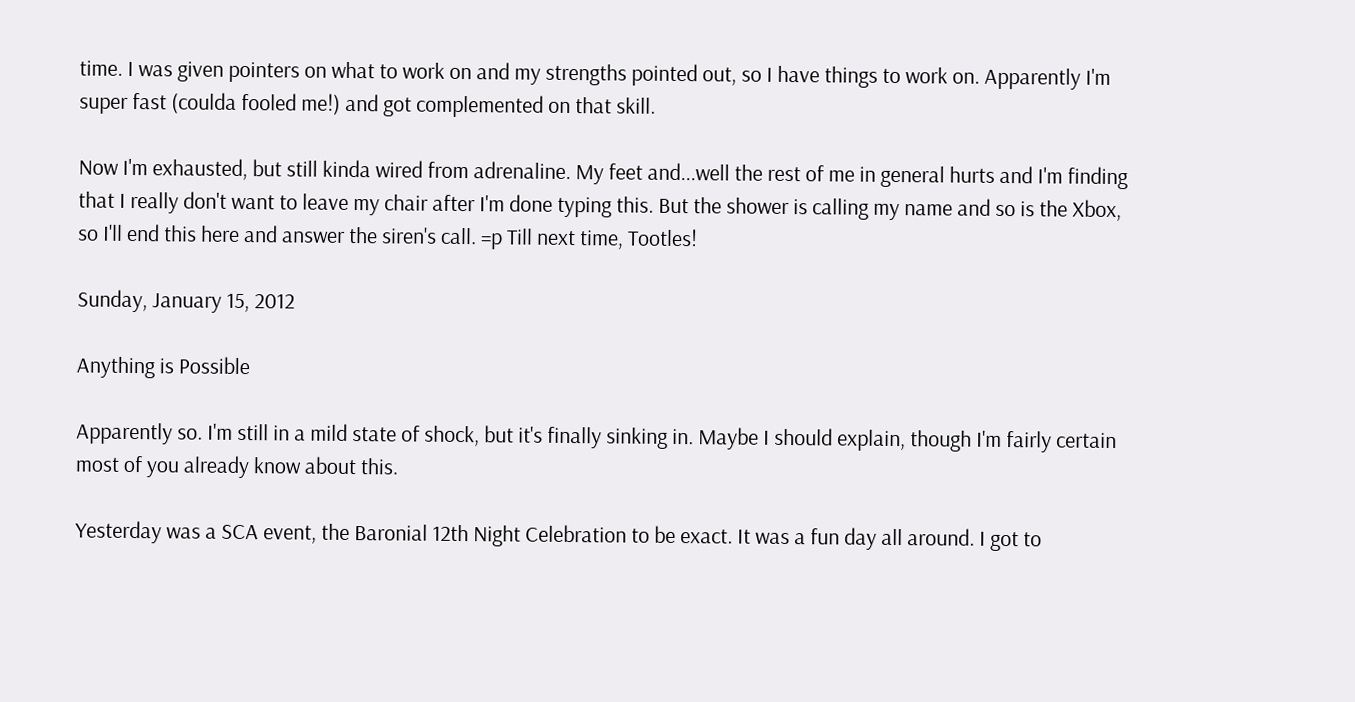time. I was given pointers on what to work on and my strengths pointed out, so I have things to work on. Apparently I'm super fast (coulda fooled me!) and got complemented on that skill.

Now I'm exhausted, but still kinda wired from adrenaline. My feet and...well the rest of me in general hurts and I'm finding that I really don't want to leave my chair after I'm done typing this. But the shower is calling my name and so is the Xbox, so I'll end this here and answer the siren's call. =p Till next time, Tootles!

Sunday, January 15, 2012

Anything is Possible

Apparently so. I'm still in a mild state of shock, but it's finally sinking in. Maybe I should explain, though I'm fairly certain most of you already know about this.

Yesterday was a SCA event, the Baronial 12th Night Celebration to be exact. It was a fun day all around. I got to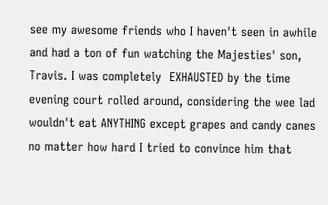see my awesome friends who I haven't seen in awhile and had a ton of fun watching the Majesties' son, Travis. I was completely  EXHAUSTED by the time evening court rolled around, considering the wee lad wouldn't eat ANYTHING except grapes and candy canes no matter how hard I tried to convince him that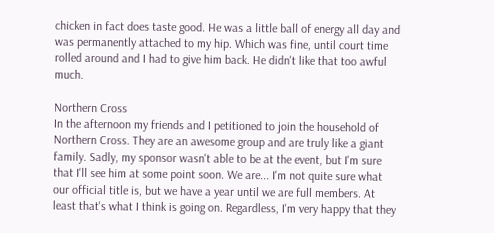chicken in fact does taste good. He was a little ball of energy all day and was permanently attached to my hip. Which was fine, until court time rolled around and I had to give him back. He didn't like that too awful much.

Northern Cross
In the afternoon my friends and I petitioned to join the household of Northern Cross. They are an awesome group and are truly like a giant family. Sadly, my sponsor wasn't able to be at the event, but I'm sure that I'll see him at some point soon. We are... I'm not quite sure what our official title is, but we have a year until we are full members. At least that's what I think is going on. Regardless, I'm very happy that they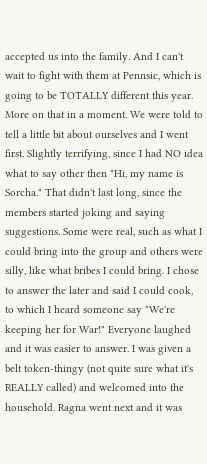accepted us into the family. And I can't wait to fight with them at Pennsic, which is going to be TOTALLY different this year. More on that in a moment. We were told to tell a little bit about ourselves and I went first. Slightly terrifying, since I had NO idea what to say other then "Hi, my name is Sorcha." That didn't last long, since the members started joking and saying suggestions. Some were real, such as what I could bring into the group and others were silly, like what bribes I could bring. I chose to answer the later and said I could cook, to which I heard someone say "We're keeping her for War!" Everyone laughed and it was easier to answer. I was given a belt token-thingy (not quite sure what it's REALLY called) and welcomed into the household. Ragna went next and it was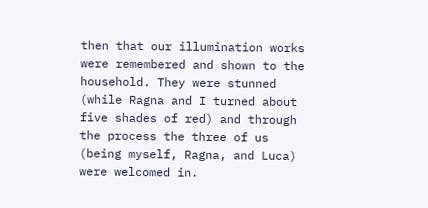then that our illumination works were remembered and shown to the household. They were stunned (while Ragna and I turned about five shades of red) and through the process the three of us (being myself, Ragna, and Luca) were welcomed in.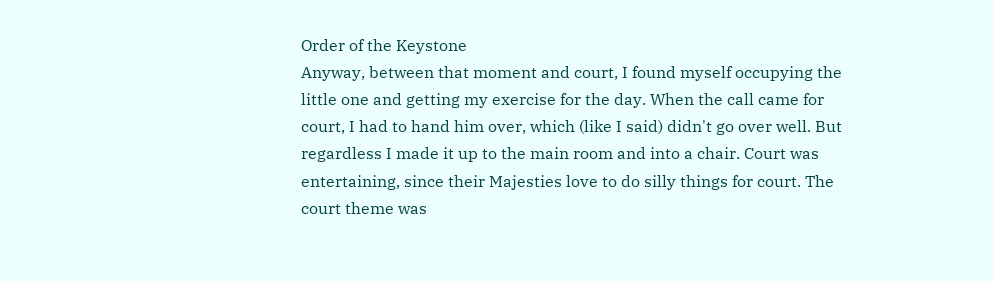Order of the Keystone
Anyway, between that moment and court, I found myself occupying the little one and getting my exercise for the day. When the call came for court, I had to hand him over, which (like I said) didn't go over well. But regardless I made it up to the main room and into a chair. Court was entertaining, since their Majesties love to do silly things for court. The court theme was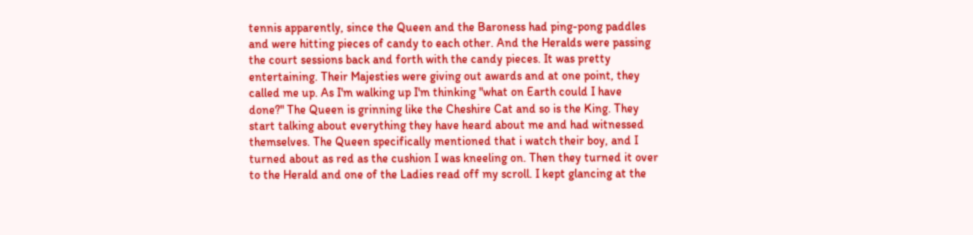tennis apparently, since the Queen and the Baroness had ping-pong paddles and were hitting pieces of candy to each other. And the Heralds were passing the court sessions back and forth with the candy pieces. It was pretty entertaining. Their Majesties were giving out awards and at one point, they called me up. As I'm walking up I'm thinking "what on Earth could I have done?" The Queen is grinning like the Cheshire Cat and so is the King. They start talking about everything they have heard about me and had witnessed themselves. The Queen specifically mentioned that i watch their boy, and I turned about as red as the cushion I was kneeling on. Then they turned it over to the Herald and one of the Ladies read off my scroll. I kept glancing at the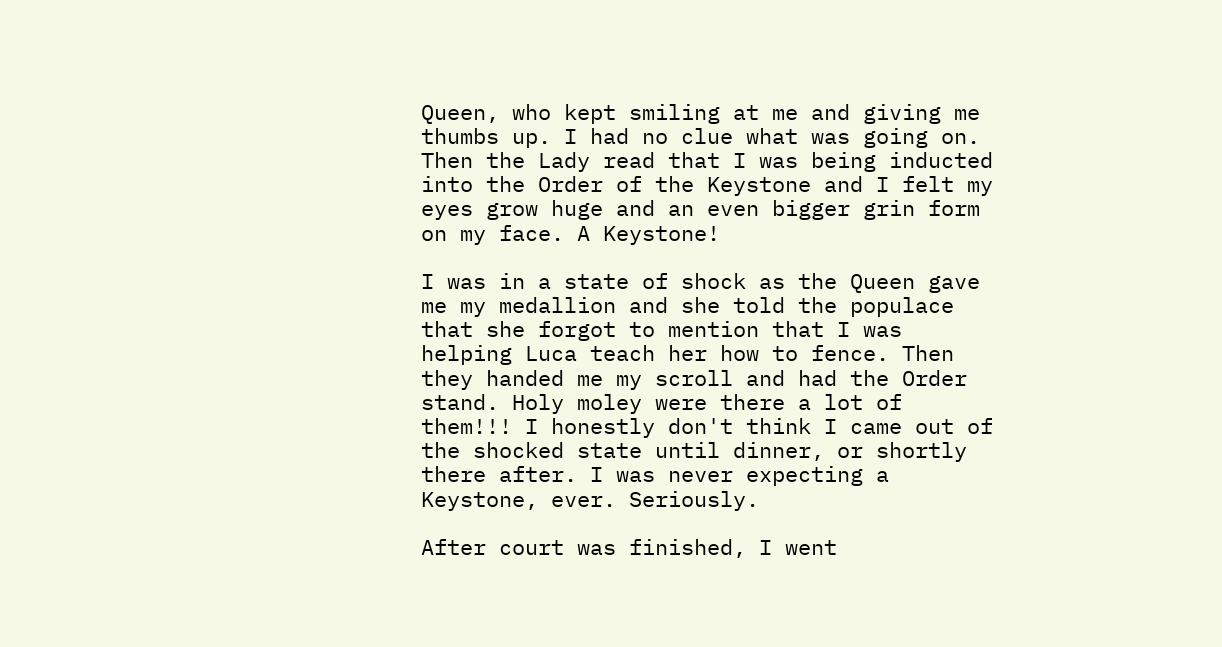Queen, who kept smiling at me and giving me thumbs up. I had no clue what was going on. Then the Lady read that I was being inducted into the Order of the Keystone and I felt my eyes grow huge and an even bigger grin form on my face. A Keystone!

I was in a state of shock as the Queen gave me my medallion and she told the populace that she forgot to mention that I was helping Luca teach her how to fence. Then they handed me my scroll and had the Order stand. Holy moley were there a lot of them!!! I honestly don't think I came out of the shocked state until dinner, or shortly there after. I was never expecting a Keystone, ever. Seriously.

After court was finished, I went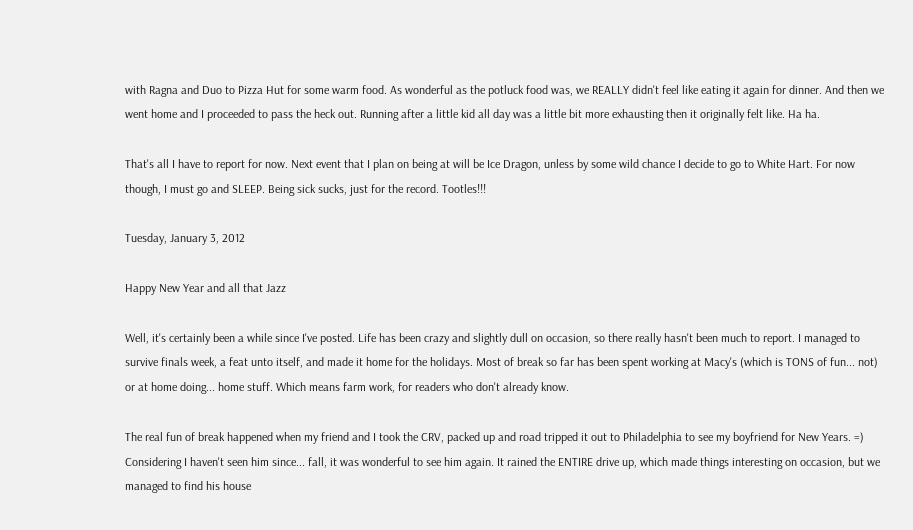with Ragna and Duo to Pizza Hut for some warm food. As wonderful as the potluck food was, we REALLY didn't feel like eating it again for dinner. And then we went home and I proceeded to pass the heck out. Running after a little kid all day was a little bit more exhausting then it originally felt like. Ha ha.

That's all I have to report for now. Next event that I plan on being at will be Ice Dragon, unless by some wild chance I decide to go to White Hart. For now though, I must go and SLEEP. Being sick sucks, just for the record. Tootles!!!

Tuesday, January 3, 2012

Happy New Year and all that Jazz

Well, it's certainly been a while since I've posted. Life has been crazy and slightly dull on occasion, so there really hasn't been much to report. I managed to survive finals week, a feat unto itself, and made it home for the holidays. Most of break so far has been spent working at Macy's (which is TONS of fun... not) or at home doing... home stuff. Which means farm work, for readers who don't already know.

The real fun of break happened when my friend and I took the CRV, packed up and road tripped it out to Philadelphia to see my boyfriend for New Years. =) Considering I haven't seen him since... fall, it was wonderful to see him again. It rained the ENTIRE drive up, which made things interesting on occasion, but we managed to find his house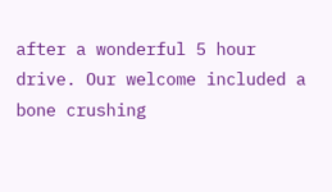after a wonderful 5 hour drive. Our welcome included a bone crushing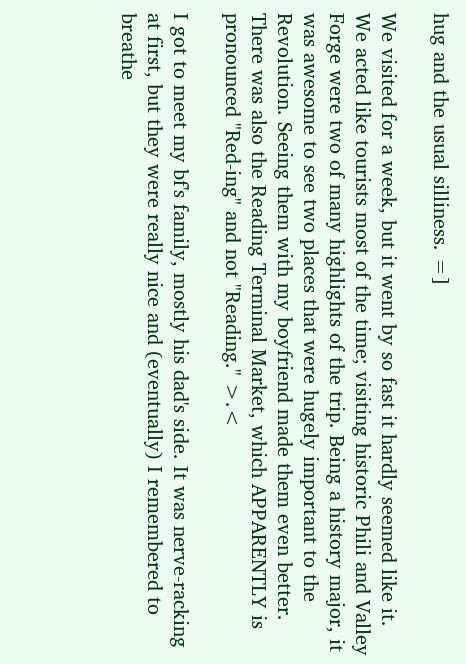hug and the usual silliness. =]

We visited for a week, but it went by so fast it hardly seemed like it. We acted like tourists most of the time; visiting historic Phili and Valley Forge were two of many highlights of the trip. Being a history major, it was awesome to see two places that were hugely important to the Revolution. Seeing them with my boyfriend made them even better. There was also the Reading Terminal Market, which APPARENTLY is pronounced "Red-ing" and not "Reading." >.<

I got to meet my bf's family, mostly his dad's side. It was nerve-racking at first, but they were really nice and (eventually) I remembered to breathe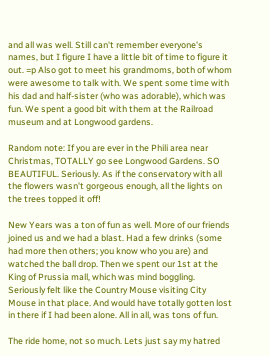and all was well. Still can't remember everyone's names, but I figure I have a little bit of time to figure it out. =p Also got to meet his grandmoms, both of whom were awesome to talk with. We spent some time with his dad and half-sister (who was adorable), which was fun. We spent a good bit with them at the Railroad museum and at Longwood gardens.

Random note: If you are ever in the Phili area near Christmas, TOTALLY go see Longwood Gardens. SO BEAUTIFUL. Seriously. As if the conservatory with all the flowers wasn't gorgeous enough, all the lights on the trees topped it off!

New Years was a ton of fun as well. More of our friends joined us and we had a blast. Had a few drinks (some had more then others; you know who you are) and watched the ball drop. Then we spent our 1st at the King of Prussia mall, which was mind boggling. Seriously felt like the Country Mouse visiting City Mouse in that place. And would have totally gotten lost in there if I had been alone. All in all, was tons of fun.

The ride home, not so much. Lets just say my hatred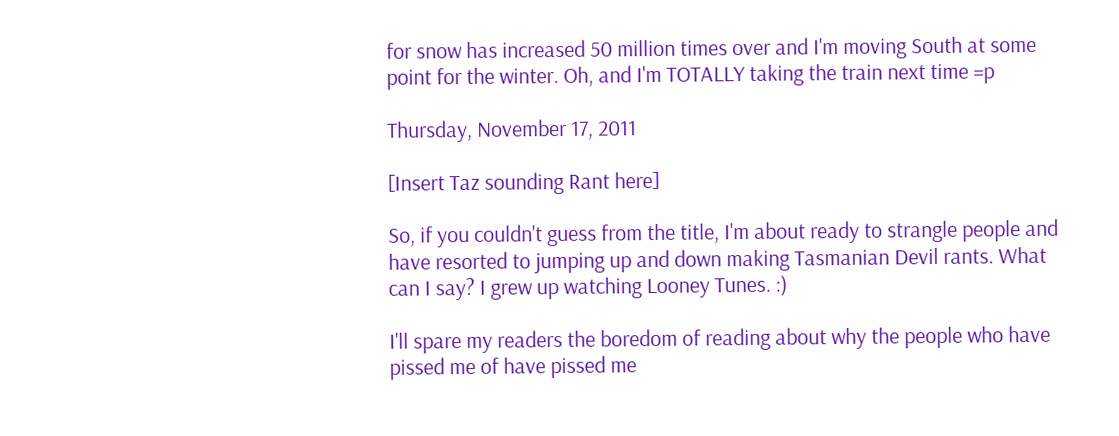for snow has increased 50 million times over and I'm moving South at some point for the winter. Oh, and I'm TOTALLY taking the train next time =p

Thursday, November 17, 2011

[Insert Taz sounding Rant here]

So, if you couldn't guess from the title, I'm about ready to strangle people and have resorted to jumping up and down making Tasmanian Devil rants. What can I say? I grew up watching Looney Tunes. :)

I'll spare my readers the boredom of reading about why the people who have pissed me of have pissed me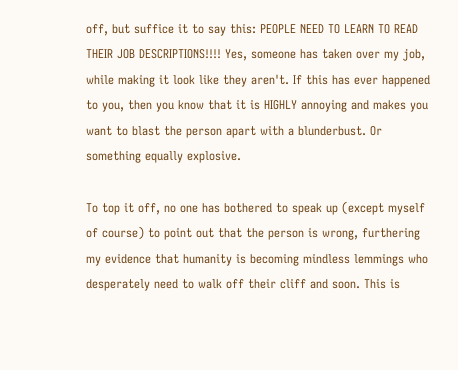off, but suffice it to say this: PEOPLE NEED TO LEARN TO READ THEIR JOB DESCRIPTIONS!!!! Yes, someone has taken over my job, while making it look like they aren't. If this has ever happened to you, then you know that it is HIGHLY annoying and makes you want to blast the person apart with a blunderbust. Or something equally explosive.

To top it off, no one has bothered to speak up (except myself of course) to point out that the person is wrong, furthering my evidence that humanity is becoming mindless lemmings who desperately need to walk off their cliff and soon. This is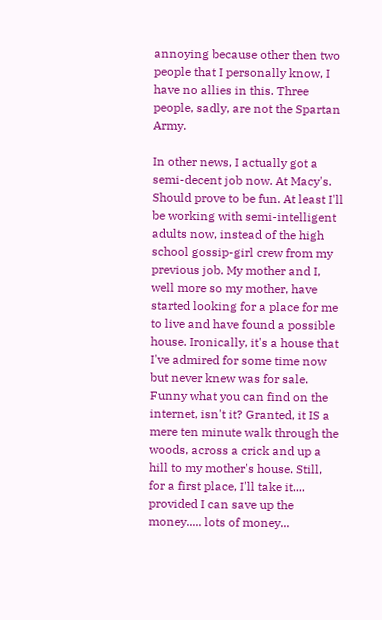annoying because other then two people that I personally know, I have no allies in this. Three people, sadly, are not the Spartan Army.

In other news, I actually got a semi-decent job now. At Macy's. Should prove to be fun. At least I'll be working with semi-intelligent adults now, instead of the high school gossip-girl crew from my previous job. My mother and I, well more so my mother, have started looking for a place for me to live and have found a possible house. Ironically, it's a house that I've admired for some time now but never knew was for sale. Funny what you can find on the internet, isn't it? Granted, it IS a mere ten minute walk through the woods, across a crick and up a hill to my mother's house. Still, for a first place, I'll take it.... provided I can save up the money..... lots of money...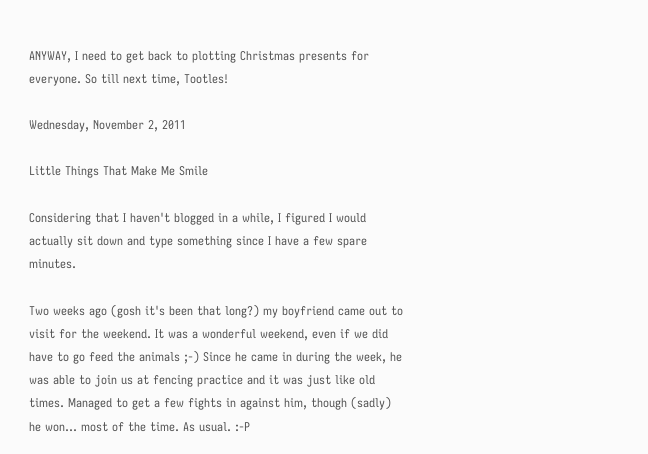ANYWAY, I need to get back to plotting Christmas presents for everyone. So till next time, Tootles!

Wednesday, November 2, 2011

Little Things That Make Me Smile

Considering that I haven't blogged in a while, I figured I would actually sit down and type something since I have a few spare minutes.

Two weeks ago (gosh it's been that long?) my boyfriend came out to visit for the weekend. It was a wonderful weekend, even if we did have to go feed the animals ;-) Since he came in during the week, he was able to join us at fencing practice and it was just like old times. Managed to get a few fights in against him, though (sadly) he won... most of the time. As usual. :-P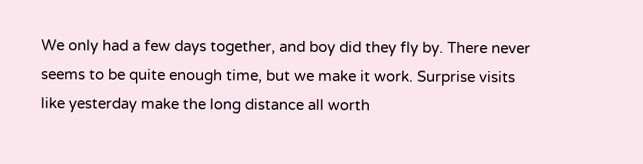We only had a few days together, and boy did they fly by. There never seems to be quite enough time, but we make it work. Surprise visits like yesterday make the long distance all worth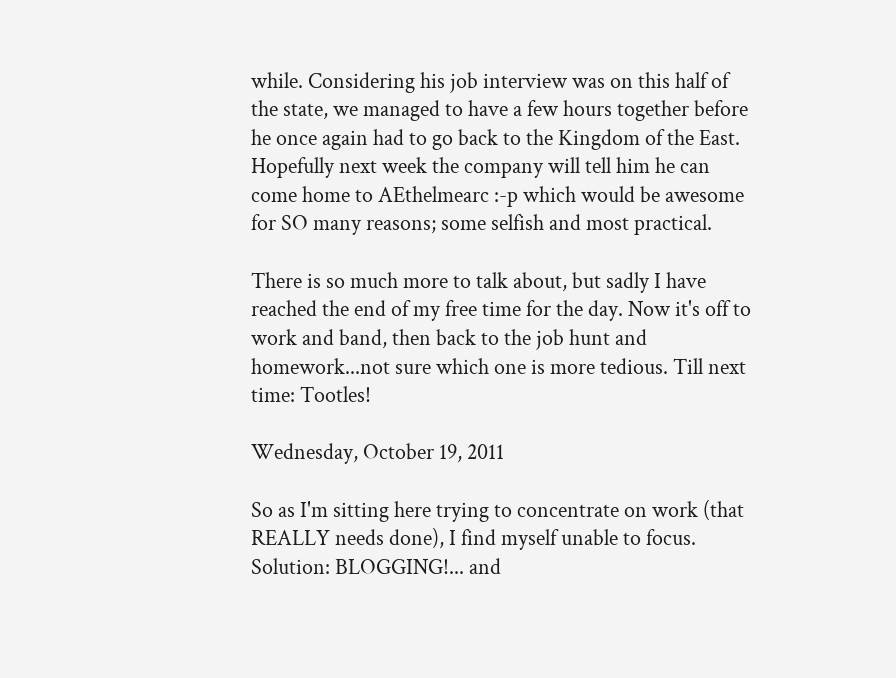while. Considering his job interview was on this half of the state, we managed to have a few hours together before he once again had to go back to the Kingdom of the East. Hopefully next week the company will tell him he can come home to AEthelmearc :-p which would be awesome for SO many reasons; some selfish and most practical.

There is so much more to talk about, but sadly I have reached the end of my free time for the day. Now it's off to work and band, then back to the job hunt and homework...not sure which one is more tedious. Till next time: Tootles!

Wednesday, October 19, 2011

So as I'm sitting here trying to concentrate on work (that REALLY needs done), I find myself unable to focus. Solution: BLOGGING!... and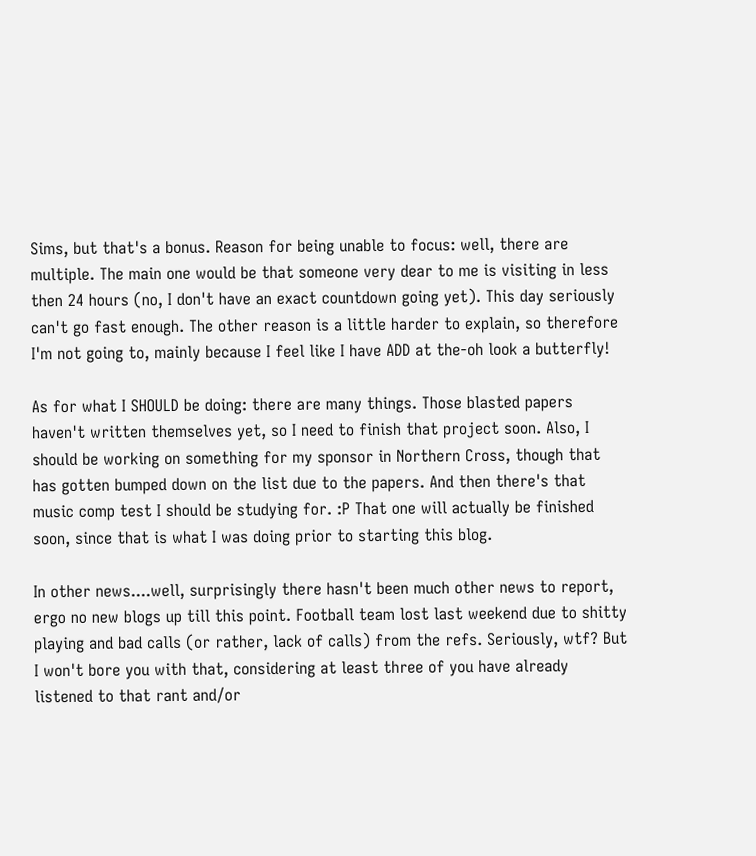Sims, but that's a bonus. Reason for being unable to focus: well, there are multiple. The main one would be that someone very dear to me is visiting in less then 24 hours (no, I don't have an exact countdown going yet). This day seriously can't go fast enough. The other reason is a little harder to explain, so therefore I'm not going to, mainly because I feel like I have ADD at the-oh look a butterfly!

As for what I SHOULD be doing: there are many things. Those blasted papers haven't written themselves yet, so I need to finish that project soon. Also, I should be working on something for my sponsor in Northern Cross, though that has gotten bumped down on the list due to the papers. And then there's that music comp test I should be studying for. :P That one will actually be finished soon, since that is what I was doing prior to starting this blog.

In other news....well, surprisingly there hasn't been much other news to report, ergo no new blogs up till this point. Football team lost last weekend due to shitty playing and bad calls (or rather, lack of calls) from the refs. Seriously, wtf? But I won't bore you with that, considering at least three of you have already listened to that rant and/or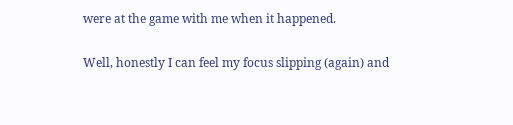were at the game with me when it happened.

Well, honestly I can feel my focus slipping (again) and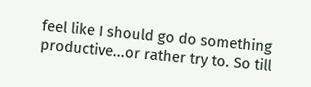feel like I should go do something productive...or rather try to. So till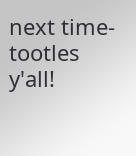next time- tootles y'all!